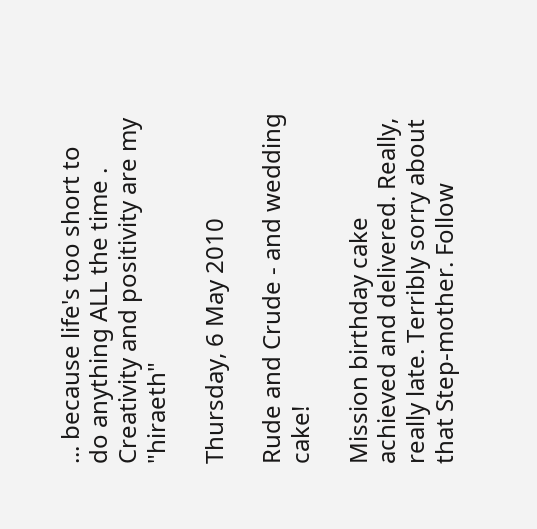... because life's too short to do anything ALL the time . Creativity and positivity are my "hiraeth"

Thursday, 6 May 2010

Rude and Crude - and wedding cake!

Mission birthday cake achieved and delivered. Really, really late. Terribly sorry about that Step-mother. Follow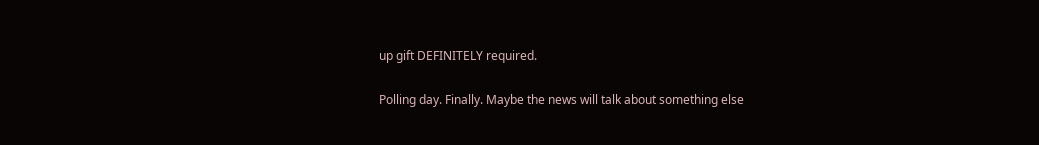up gift DEFINITELY required.

Polling day. Finally. Maybe the news will talk about something else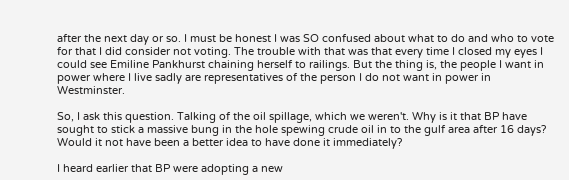after the next day or so. I must be honest I was SO confused about what to do and who to vote for that I did consider not voting. The trouble with that was that every time I closed my eyes I could see Emiline Pankhurst chaining herself to railings. But the thing is, the people I want in power where I live sadly are representatives of the person I do not want in power in Westminster.

So, I ask this question. Talking of the oil spillage, which we weren't. Why is it that BP have sought to stick a massive bung in the hole spewing crude oil in to the gulf area after 16 days? Would it not have been a better idea to have done it immediately?

I heard earlier that BP were adopting a new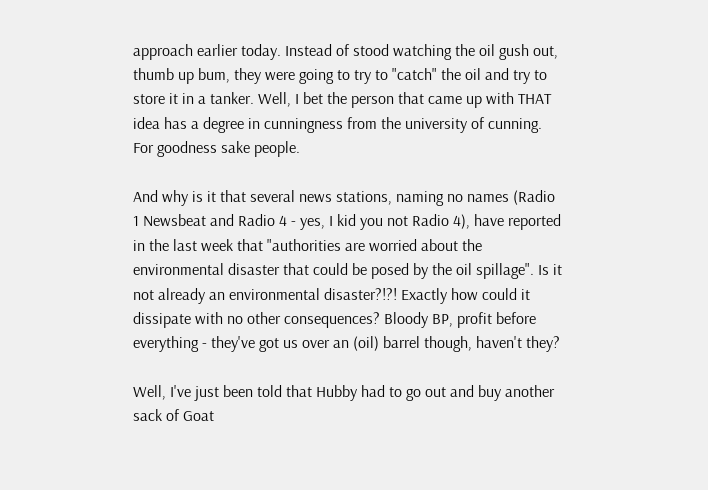approach earlier today. Instead of stood watching the oil gush out, thumb up bum, they were going to try to "catch" the oil and try to store it in a tanker. Well, I bet the person that came up with THAT idea has a degree in cunningness from the university of cunning. For goodness sake people.

And why is it that several news stations, naming no names (Radio 1 Newsbeat and Radio 4 - yes, I kid you not Radio 4), have reported in the last week that "authorities are worried about the environmental disaster that could be posed by the oil spillage". Is it not already an environmental disaster?!?! Exactly how could it dissipate with no other consequences? Bloody BP, profit before everything - they've got us over an (oil) barrel though, haven't they?

Well, I've just been told that Hubby had to go out and buy another sack of Goat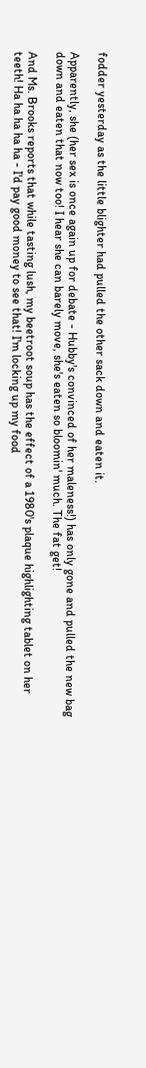fodder yesterday as the little blighter had pulled the other sack down and eaten it.

Apparently, she (her sex is once again up for debate - Hubby's convinced of her maleness!) has only gone and pulled the new bag down and eaten that now too! I hear she can barely move, she's eaten so bloomin' much. The fat get!

And Ms. Brooks reports that while tasting lush, my beetroot soup has the effect of a 1980's plaque highlighting tablet on her teeth! Ha ha ha ha ha - I'd pay good money to see that! I'm locking up my food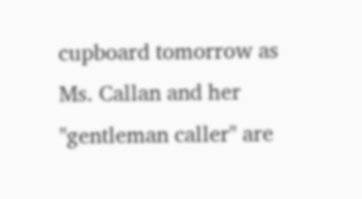cupboard tomorrow as Ms. Callan and her "gentleman caller" are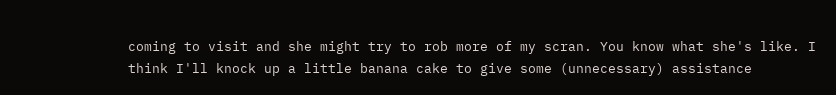coming to visit and she might try to rob more of my scran. You know what she's like. I think I'll knock up a little banana cake to give some (unnecessary) assistance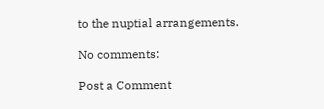to the nuptial arrangements.

No comments:

Post a Comment